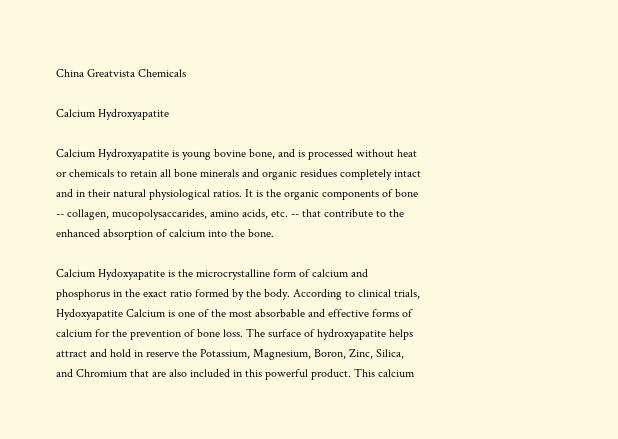China Greatvista Chemicals

Calcium Hydroxyapatite

Calcium Hydroxyapatite is young bovine bone, and is processed without heat or chemicals to retain all bone minerals and organic residues completely intact and in their natural physiological ratios. It is the organic components of bone -- collagen, mucopolysaccarides, amino acids, etc. -- that contribute to the enhanced absorption of calcium into the bone.

Calcium Hydoxyapatite is the microcrystalline form of calcium and phosphorus in the exact ratio formed by the body. According to clinical trials, Hydoxyapatite Calcium is one of the most absorbable and effective forms of calcium for the prevention of bone loss. The surface of hydroxyapatite helps attract and hold in reserve the Potassium, Magnesium, Boron, Zinc, Silica, and Chromium that are also included in this powerful product. This calcium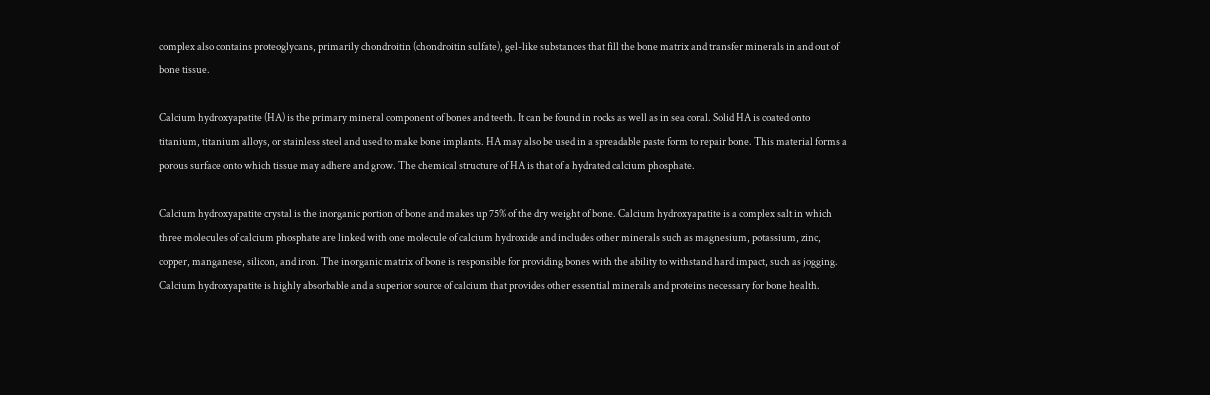complex also contains proteoglycans, primarily chondroitin (chondroitin sulfate), gel-like substances that fill the bone matrix and transfer minerals in and out of bone tissue.

Calcium hydroxyapatite (HA) is the primary mineral component of bones and teeth. It can be found in rocks as well as in sea coral. Solid HA is coated onto titanium, titanium alloys, or stainless steel and used to make bone implants. HA may also be used in a spreadable paste form to repair bone. This material forms a porous surface onto which tissue may adhere and grow. The chemical structure of HA is that of a hydrated calcium phosphate.

Calcium hydroxyapatite crystal is the inorganic portion of bone and makes up 75% of the dry weight of bone. Calcium hydroxyapatite is a complex salt in which three molecules of calcium phosphate are linked with one molecule of calcium hydroxide and includes other minerals such as magnesium, potassium, zinc, copper, manganese, silicon, and iron. The inorganic matrix of bone is responsible for providing bones with the ability to withstand hard impact, such as jogging. Calcium hydroxyapatite is highly absorbable and a superior source of calcium that provides other essential minerals and proteins necessary for bone health.